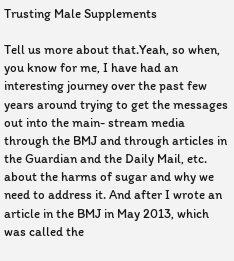Trusting Male Supplements

Tell us more about that.Yeah, so when, you know for me, I have had an interesting journey over the past few years around trying to get the messages out into the main- stream media through the BMJ and through articles in the Guardian and the Daily Mail, etc. about the harms of sugar and why we need to address it. And after I wrote an article in the BMJ in May 2013, which was called the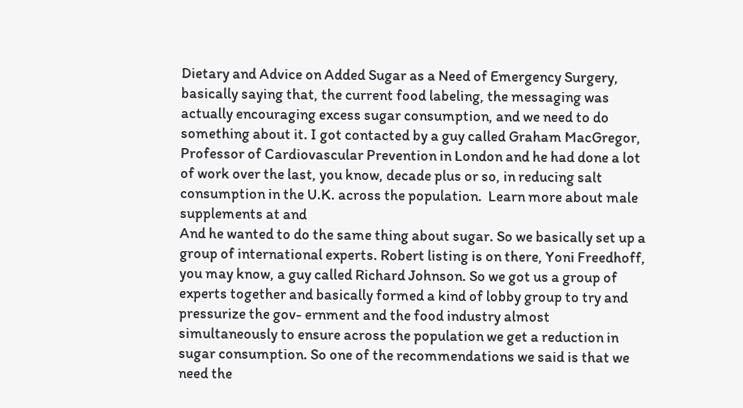Dietary and Advice on Added Sugar as a Need of Emergency Surgery, basically saying that, the current food labeling, the messaging was actually encouraging excess sugar consumption, and we need to do something about it. I got contacted by a guy called Graham MacGregor, Professor of Cardiovascular Prevention in London and he had done a lot of work over the last, you know, decade plus or so, in reducing salt consumption in the U.K. across the population.  Learn more about male supplements at and
And he wanted to do the same thing about sugar. So we basically set up a group of international experts. Robert listing is on there, Yoni Freedhoff, you may know, a guy called Richard Johnson. So we got us a group of experts together and basically formed a kind of lobby group to try and pressurize the gov- ernment and the food industry almost simultaneously to ensure across the population we get a reduction in sugar consumption. So one of the recommendations we said is that we need the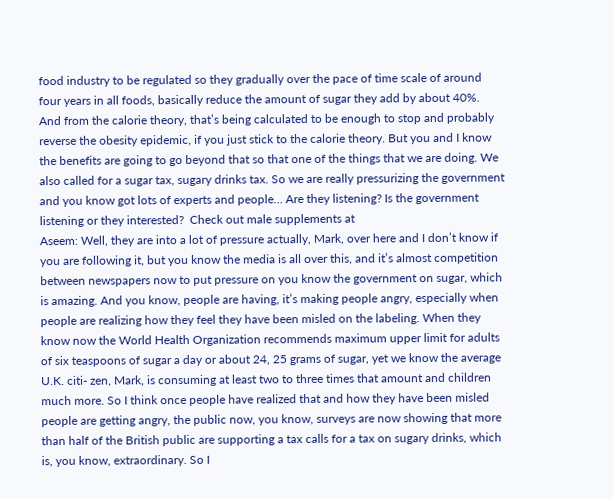food industry to be regulated so they gradually over the pace of time scale of around four years in all foods, basically reduce the amount of sugar they add by about 40%. And from the calorie theory, that’s being calculated to be enough to stop and probably reverse the obesity epidemic, if you just stick to the calorie theory. But you and I know the benefits are going to go beyond that so that one of the things that we are doing. We also called for a sugar tax, sugary drinks tax. So we are really pressurizing the government and you know got lots of experts and people… Are they listening? Is the government listening or they interested?  Check out male supplements at
Aseem: Well, they are into a lot of pressure actually, Mark, over here and I don’t know if you are following it, but you know the media is all over this, and it’s almost competition between newspapers now to put pressure on you know the government on sugar, which is amazing. And you know, people are having, it’s making people angry, especially when people are realizing how they feel they have been misled on the labeling. When they know now the World Health Organization recommends maximum upper limit for adults of six teaspoons of sugar a day or about 24, 25 grams of sugar, yet we know the average U.K. citi- zen, Mark, is consuming at least two to three times that amount and children much more. So I think once people have realized that and how they have been misled people are getting angry, the public now, you know, surveys are now showing that more than half of the British public are supporting a tax calls for a tax on sugary drinks, which is, you know, extraordinary. So I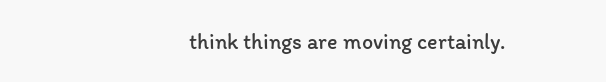think things are moving certainly.